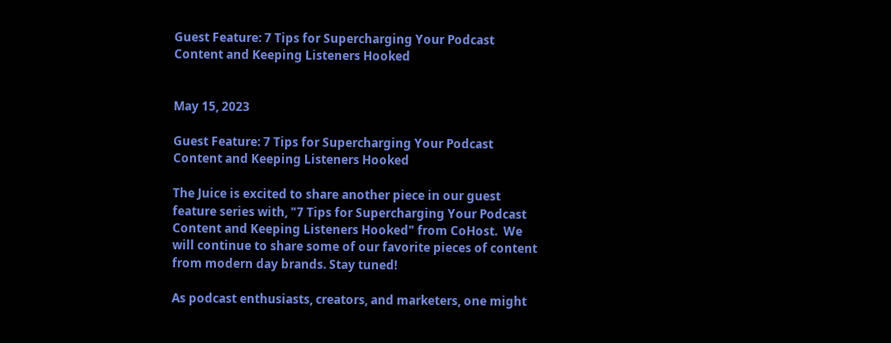Guest Feature: 7 Tips for Supercharging Your Podcast Content and Keeping Listeners Hooked


May 15, 2023

Guest Feature: 7 Tips for Supercharging Your Podcast Content and Keeping Listeners Hooked

The Juice is excited to share another piece in our guest feature series with, "7 Tips for Supercharging Your Podcast Content and Keeping Listeners Hooked" from CoHost.  We will continue to share some of our favorite pieces of content from modern day brands. Stay tuned!

As podcast enthusiasts, creators, and marketers, one might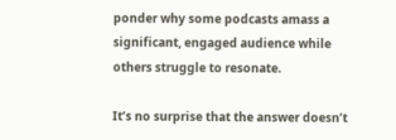ponder why some podcasts amass a significant, engaged audience while others struggle to resonate.

It’s no surprise that the answer doesn’t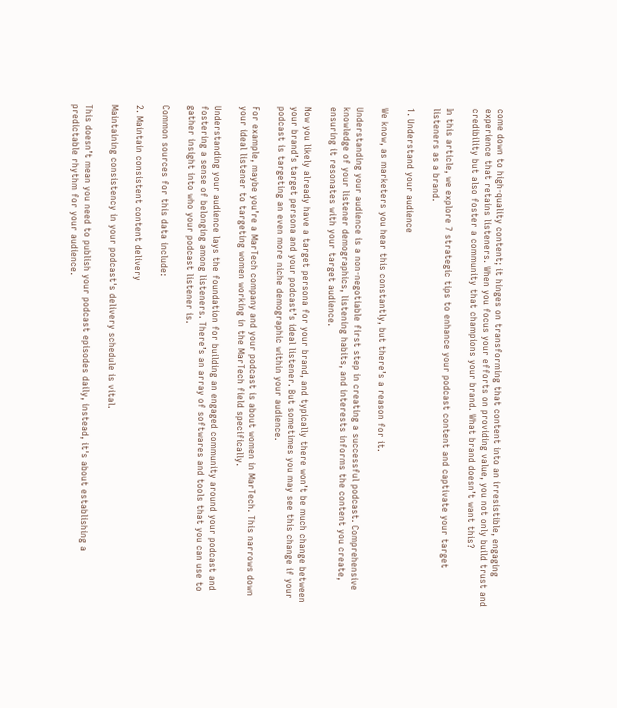come down to high-quality content; it hinges on transforming that content into an irresistible, engaging experience that retains listeners. When you focus your efforts on providing value, you not only build trust and credibility but also foster a community that champions your brand. What brand doesn’t want this?

In this article, we explore 7 strategic tips to enhance your podcast content and captivate your target listeners as a brand.

1. Understand your audience

We know, as marketers you hear this constantly, but there’s a reason for it.

Understanding your audience is a non-negotiable first step in creating a successful podcast. Comprehensive knowledge of your listener demographics, listening habits, and interests informs the content you create, ensuring it resonates with your target audience.

Now you likely already have a target persona for your brand, and typically there won’t be much change between your brand’s target persona and your podcast’s ideal listener. But sometimes you may see this change if your podcast is targeting an even more niche demographic within your audience.

For example, maybe you’re a MarTech company and your podcast is about women in MarTech. This narrows down your ideal listener to targeting women working in the MarTech field specifically.

Understanding your audience lays the foundation for building an engaged community around your podcast and fostering a sense of belonging among listeners. There’s an array of softwares and tools that you can use to gather insight into who your podcast listener is.

Common sources for this data include:

2. Maintain consistent content delivery

Maintaining consistency in your podcast's delivery schedule is vital.

This doesn’t mean you need to publish your podcast episodes daily, instead, it's about establishing a predictable rhythm for your audience.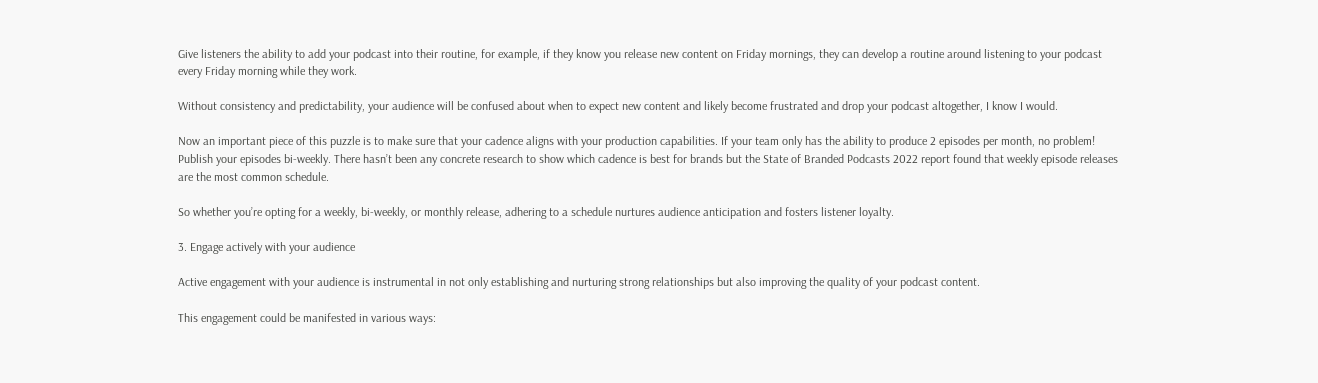Give listeners the ability to add your podcast into their routine, for example, if they know you release new content on Friday mornings, they can develop a routine around listening to your podcast every Friday morning while they work.

Without consistency and predictability, your audience will be confused about when to expect new content and likely become frustrated and drop your podcast altogether, I know I would.

Now an important piece of this puzzle is to make sure that your cadence aligns with your production capabilities. If your team only has the ability to produce 2 episodes per month, no problem! Publish your episodes bi-weekly. There hasn’t been any concrete research to show which cadence is best for brands but the State of Branded Podcasts 2022 report found that weekly episode releases are the most common schedule.

So whether you’re opting for a weekly, bi-weekly, or monthly release, adhering to a schedule nurtures audience anticipation and fosters listener loyalty.

3. Engage actively with your audience

Active engagement with your audience is instrumental in not only establishing and nurturing strong relationships but also improving the quality of your podcast content.

This engagement could be manifested in various ways: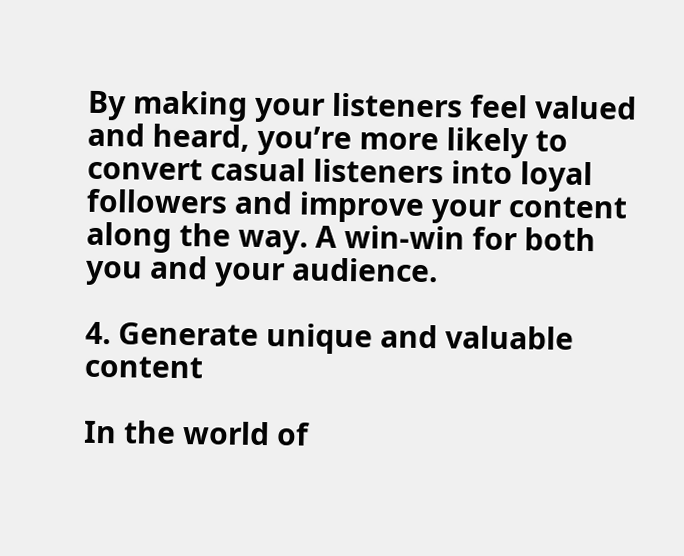By making your listeners feel valued and heard, you’re more likely to convert casual listeners into loyal followers and improve your content along the way. A win-win for both you and your audience.

4. Generate unique and valuable content

In the world of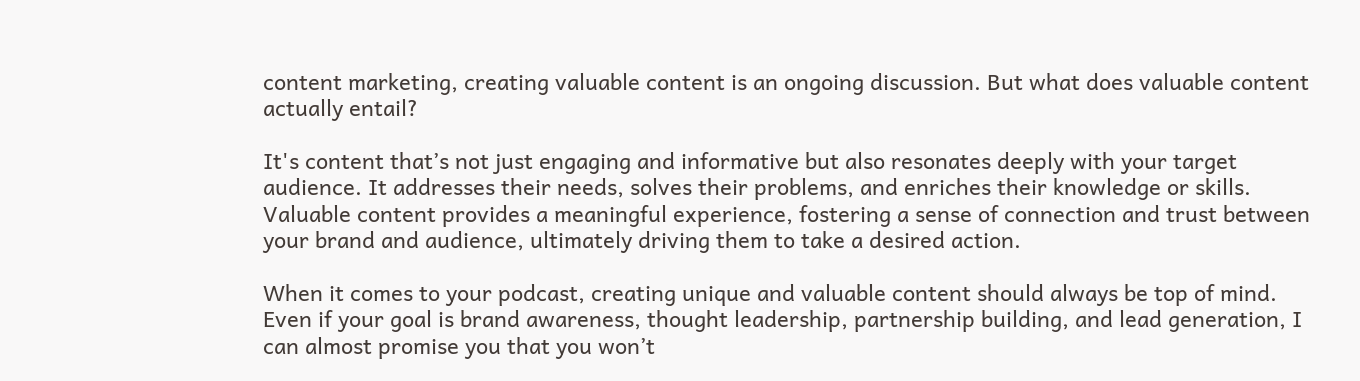content marketing, creating valuable content is an ongoing discussion. But what does valuable content actually entail?

It's content that’s not just engaging and informative but also resonates deeply with your target audience. It addresses their needs, solves their problems, and enriches their knowledge or skills. Valuable content provides a meaningful experience, fostering a sense of connection and trust between your brand and audience, ultimately driving them to take a desired action.

When it comes to your podcast, creating unique and valuable content should always be top of mind. Even if your goal is brand awareness, thought leadership, partnership building, and lead generation, I can almost promise you that you won’t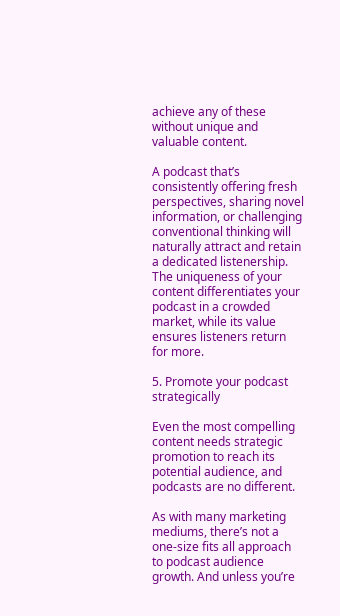achieve any of these without unique and valuable content.

A podcast that’s consistently offering fresh perspectives, sharing novel information, or challenging conventional thinking will naturally attract and retain a dedicated listenership. The uniqueness of your content differentiates your podcast in a crowded market, while its value ensures listeners return for more.

5. Promote your podcast strategically

Even the most compelling content needs strategic promotion to reach its potential audience, and podcasts are no different.

As with many marketing mediums, there’s not a one-size fits all approach to podcast audience growth. And unless you’re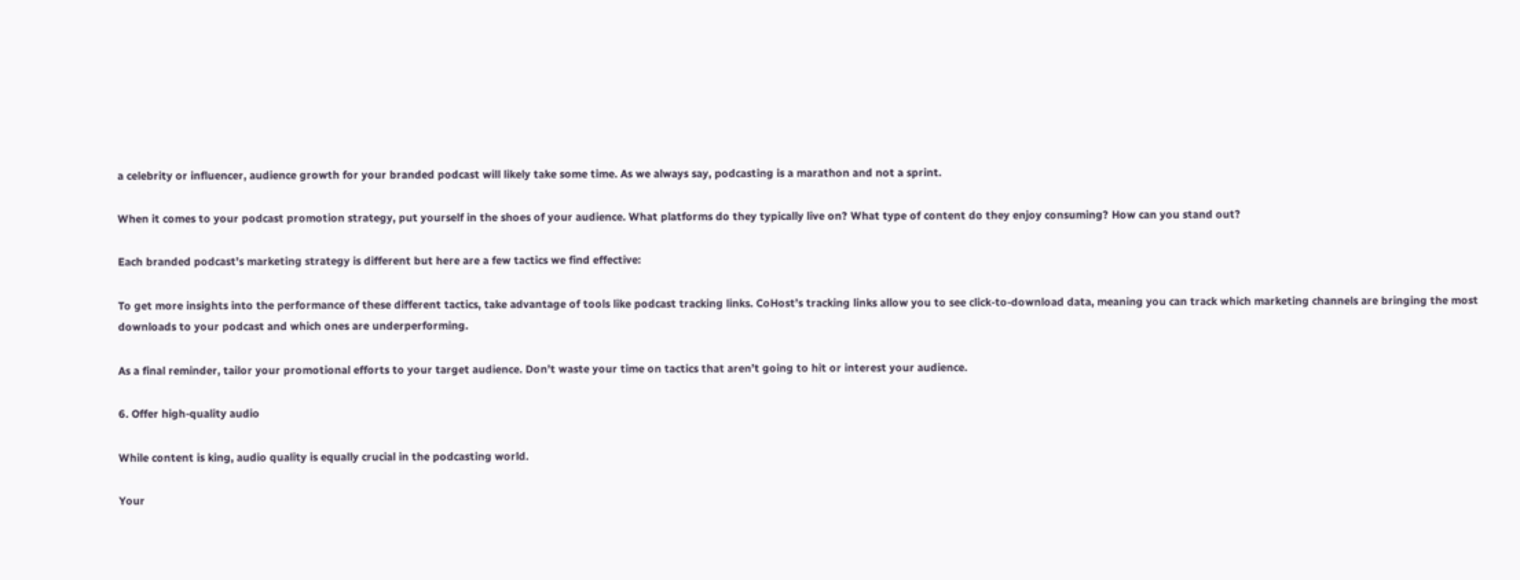a celebrity or influencer, audience growth for your branded podcast will likely take some time. As we always say, podcasting is a marathon and not a sprint.

When it comes to your podcast promotion strategy, put yourself in the shoes of your audience. What platforms do they typically live on? What type of content do they enjoy consuming? How can you stand out?

Each branded podcast’s marketing strategy is different but here are a few tactics we find effective:

To get more insights into the performance of these different tactics, take advantage of tools like podcast tracking links. CoHost’s tracking links allow you to see click-to-download data, meaning you can track which marketing channels are bringing the most downloads to your podcast and which ones are underperforming.

As a final reminder, tailor your promotional efforts to your target audience. Don’t waste your time on tactics that aren’t going to hit or interest your audience.

6. Offer high-quality audio

While content is king, audio quality is equally crucial in the podcasting world.

Your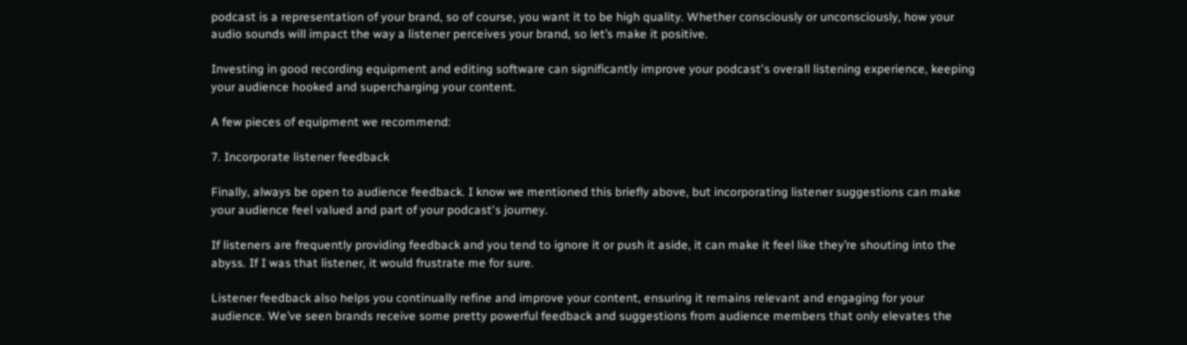podcast is a representation of your brand, so of course, you want it to be high quality. Whether consciously or unconsciously, how your audio sounds will impact the way a listener perceives your brand, so let’s make it positive.

Investing in good recording equipment and editing software can significantly improve your podcast's overall listening experience, keeping your audience hooked and supercharging your content.

A few pieces of equipment we recommend:

7. Incorporate listener feedback

Finally, always be open to audience feedback. I know we mentioned this briefly above, but incorporating listener suggestions can make your audience feel valued and part of your podcast's journey.

If listeners are frequently providing feedback and you tend to ignore it or push it aside, it can make it feel like they’re shouting into the abyss. If I was that listener, it would frustrate me for sure.

Listener feedback also helps you continually refine and improve your content, ensuring it remains relevant and engaging for your audience. We’ve seen brands receive some pretty powerful feedback and suggestions from audience members that only elevates the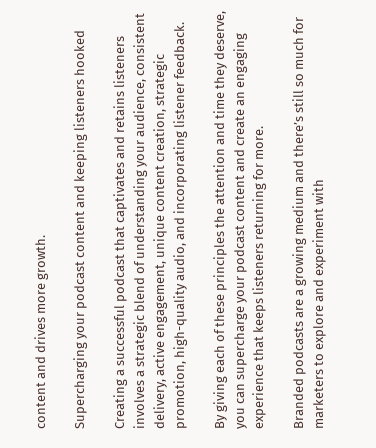content and drives more growth.

Supercharging your podcast content and keeping listeners hooked

Creating a successful podcast that captivates and retains listeners involves a strategic blend of understanding your audience, consistent delivery, active engagement, unique content creation, strategic promotion, high-quality audio, and incorporating listener feedback.

By giving each of these principles the attention and time they deserve, you can supercharge your podcast content and create an engaging experience that keeps listeners returning for more.

Branded podcasts are a growing medium and there’s still so much for marketers to explore and experiment with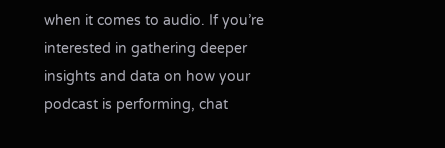when it comes to audio. If you’re interested in gathering deeper insights and data on how your podcast is performing, chat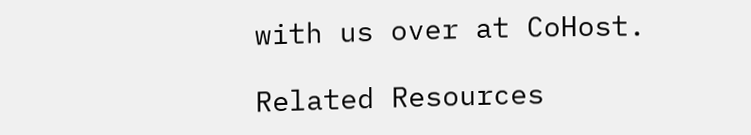with us over at CoHost.

Related Resources